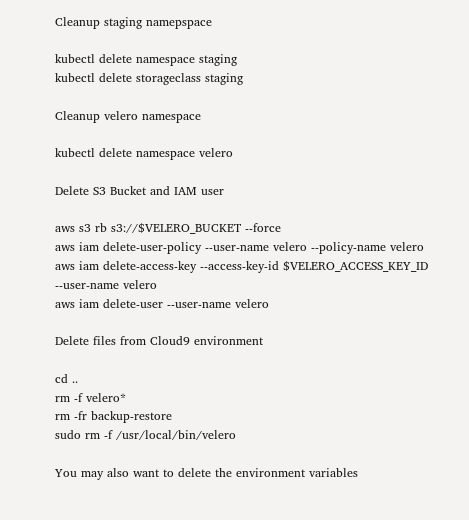Cleanup staging namepspace

kubectl delete namespace staging
kubectl delete storageclass staging

Cleanup velero namespace

kubectl delete namespace velero

Delete S3 Bucket and IAM user

aws s3 rb s3://$VELERO_BUCKET --force
aws iam delete-user-policy --user-name velero --policy-name velero
aws iam delete-access-key --access-key-id $VELERO_ACCESS_KEY_ID --user-name velero
aws iam delete-user --user-name velero

Delete files from Cloud9 environment

cd ..
rm -f velero*
rm -fr backup-restore
sudo rm -f /usr/local/bin/velero

You may also want to delete the environment variables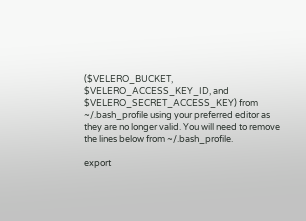($VELERO_BUCKET, $VELERO_ACCESS_KEY_ID, and $VELERO_SECRET_ACCESS_KEY) from ~/.bash_profile using your preferred editor as they are no longer valid. You will need to remove the lines below from ~/.bash_profile.

export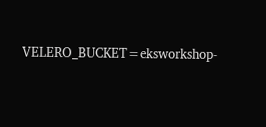VELERO_BUCKET=eksworkshop-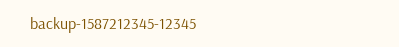backup-1587212345-12345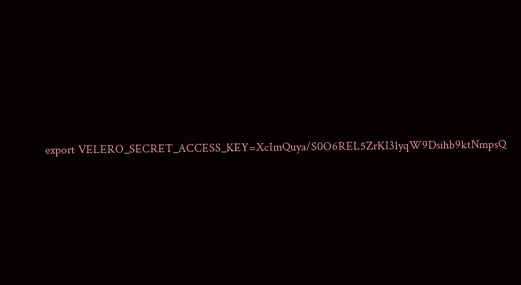export VELERO_SECRET_ACCESS_KEY=XcImQuya/S0O6REL5ZrKI31yqW9Dsihb9ktNmpsQ